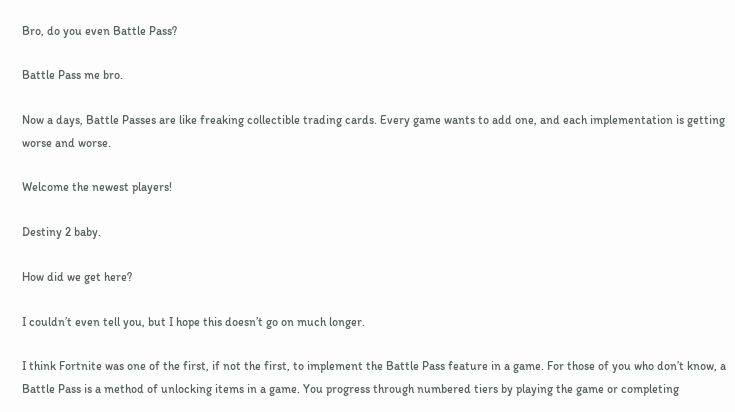Bro, do you even Battle Pass?

Battle Pass me bro.

Now a days, Battle Passes are like freaking collectible trading cards. Every game wants to add one, and each implementation is getting worse and worse.

Welcome the newest players!

Destiny 2 baby.

How did we get here?

I couldn’t even tell you, but I hope this doesn’t go on much longer.

I think Fortnite was one of the first, if not the first, to implement the Battle Pass feature in a game. For those of you who don’t know, a Battle Pass is a method of unlocking items in a game. You progress through numbered tiers by playing the game or completing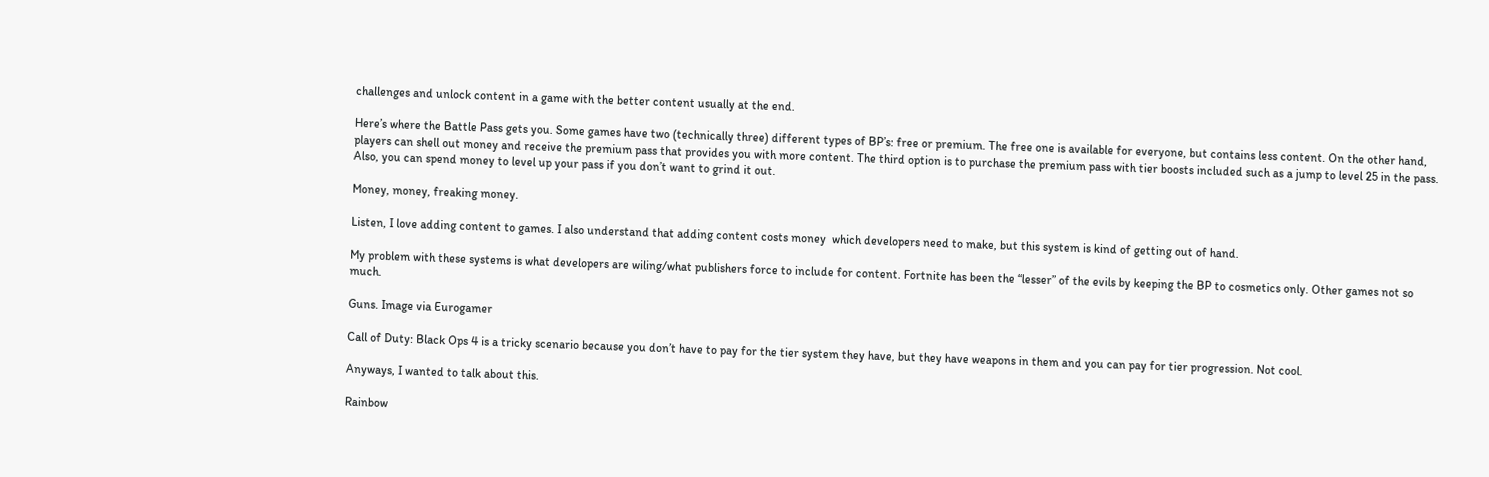challenges and unlock content in a game with the better content usually at the end.

Here’s where the Battle Pass gets you. Some games have two (technically three) different types of BP’s: free or premium. The free one is available for everyone, but contains less content. On the other hand, players can shell out money and receive the premium pass that provides you with more content. The third option is to purchase the premium pass with tier boosts included such as a jump to level 25 in the pass. Also, you can spend money to level up your pass if you don’t want to grind it out.

Money, money, freaking money.

Listen, I love adding content to games. I also understand that adding content costs money  which developers need to make, but this system is kind of getting out of hand.

My problem with these systems is what developers are wiling/what publishers force to include for content. Fortnite has been the “lesser” of the evils by keeping the BP to cosmetics only. Other games not so much.

Guns. Image via Eurogamer

Call of Duty: Black Ops 4 is a tricky scenario because you don’t have to pay for the tier system they have, but they have weapons in them and you can pay for tier progression. Not cool.

Anyways, I wanted to talk about this.

Rainbow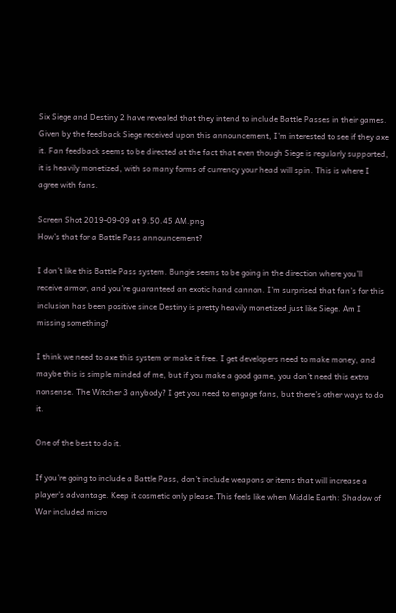Six Siege and Destiny 2 have revealed that they intend to include Battle Passes in their games. Given by the feedback Siege received upon this announcement, I’m interested to see if they axe it. Fan feedback seems to be directed at the fact that even though Siege is regularly supported, it is heavily monetized, with so many forms of currency your head will spin. This is where I agree with fans.

Screen Shot 2019-09-09 at 9.50.45 AM.png
How’s that for a Battle Pass announcement?

I don’t like this Battle Pass system. Bungie seems to be going in the direction where you’ll receive armor, and you’re guaranteed an exotic hand cannon. I’m surprised that fan’s for this inclusion has been positive since Destiny is pretty heavily monetized just like Siege. Am I missing something?

I think we need to axe this system or make it free. I get developers need to make money, and maybe this is simple minded of me, but if you make a good game, you don’t need this extra nonsense. The Witcher 3 anybody? I get you need to engage fans, but there’s other ways to do it.

One of the best to do it.

If you’re going to include a Battle Pass, don’t include weapons or items that will increase a player’s advantage. Keep it cosmetic only please.This feels like when Middle Earth: Shadow of War included micro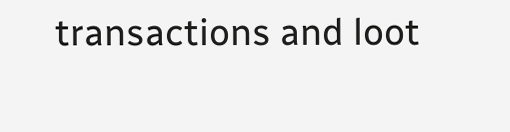transactions and loot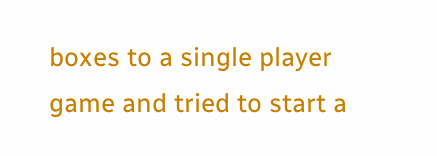boxes to a single player game and tried to start a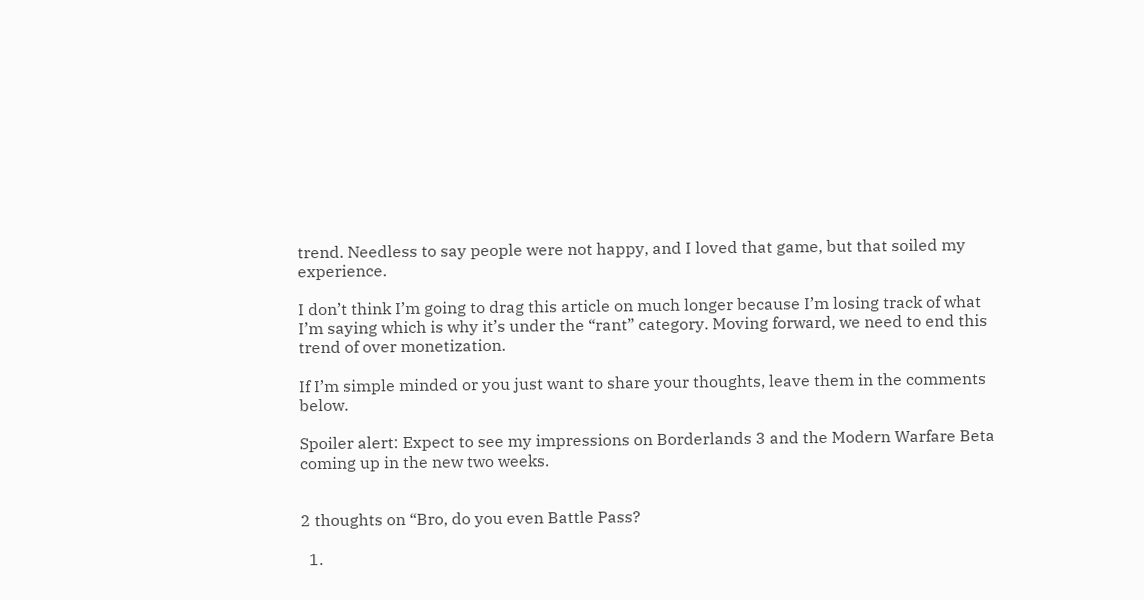trend. Needless to say people were not happy, and I loved that game, but that soiled my experience.

I don’t think I’m going to drag this article on much longer because I’m losing track of what I’m saying which is why it’s under the “rant” category. Moving forward, we need to end this trend of over monetization.

If I’m simple minded or you just want to share your thoughts, leave them in the comments below.

Spoiler alert: Expect to see my impressions on Borderlands 3 and the Modern Warfare Beta coming up in the new two weeks.


2 thoughts on “Bro, do you even Battle Pass?

  1.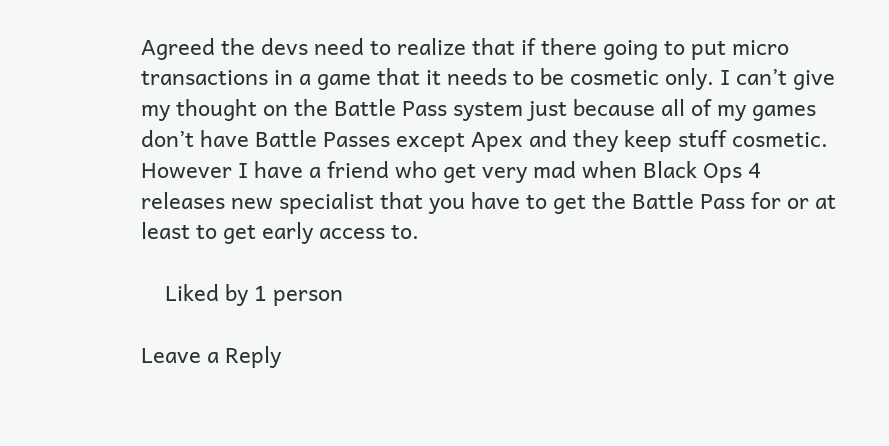Agreed the devs need to realize that if there going to put micro transactions in a game that it needs to be cosmetic only. I can’t give my thought on the Battle Pass system just because all of my games don’t have Battle Passes except Apex and they keep stuff cosmetic. However I have a friend who get very mad when Black Ops 4 releases new specialist that you have to get the Battle Pass for or at least to get early access to.

    Liked by 1 person

Leave a Reply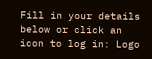Fill in your details below or click an icon to log in: Logo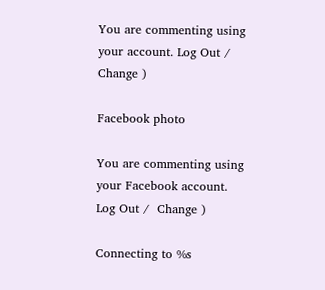You are commenting using your account. Log Out /  Change )

Facebook photo

You are commenting using your Facebook account. Log Out /  Change )

Connecting to %s